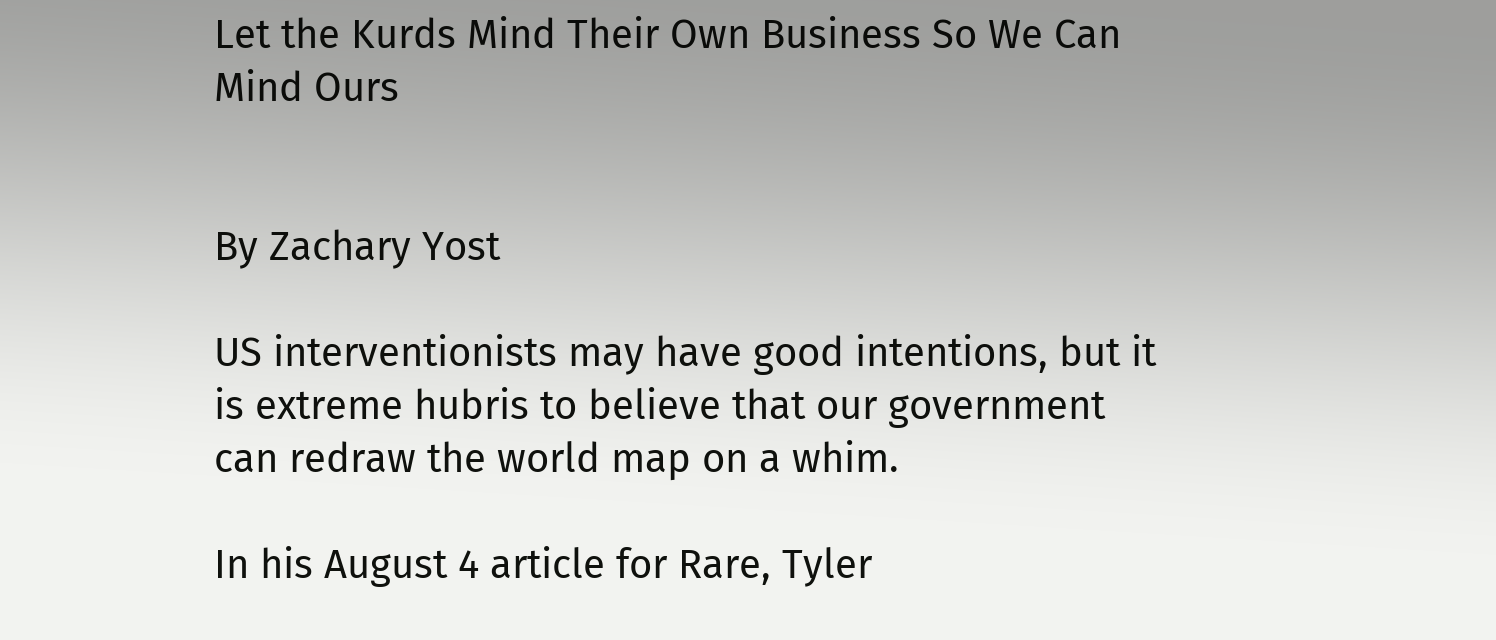Let the Kurds Mind Their Own Business So We Can Mind Ours


By Zachary Yost

US interventionists may have good intentions, but it is extreme hubris to believe that our government can redraw the world map on a whim.

In his August 4 article for Rare, Tyler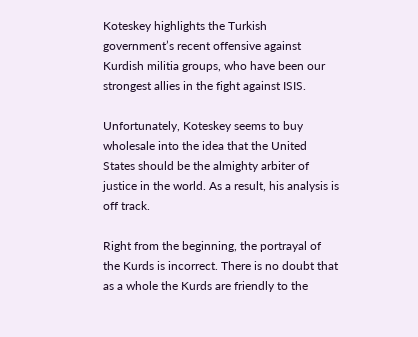Koteskey highlights the Turkish government’s recent offensive against Kurdish militia groups, who have been our strongest allies in the fight against ISIS.

Unfortunately, Koteskey seems to buy wholesale into the idea that the United States should be the almighty arbiter of justice in the world. As a result, his analysis is off track.

Right from the beginning, the portrayal of the Kurds is incorrect. There is no doubt that as a whole the Kurds are friendly to the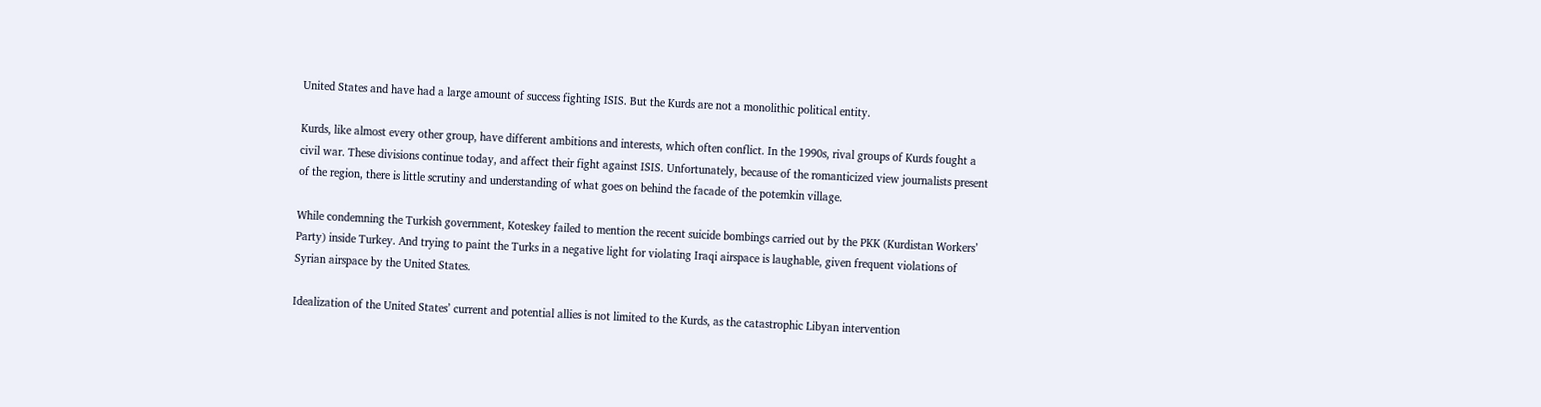United States and have had a large amount of success fighting ISIS. But the Kurds are not a monolithic political entity.

Kurds, like almost every other group, have different ambitions and interests, which often conflict. In the 1990s, rival groups of Kurds fought a civil war. These divisions continue today, and affect their fight against ISIS. Unfortunately, because of the romanticized view journalists present of the region, there is little scrutiny and understanding of what goes on behind the facade of the potemkin village.

While condemning the Turkish government, Koteskey failed to mention the recent suicide bombings carried out by the PKK (Kurdistan Workers’ Party) inside Turkey. And trying to paint the Turks in a negative light for violating Iraqi airspace is laughable, given frequent violations of Syrian airspace by the United States.

Idealization of the United States’ current and potential allies is not limited to the Kurds, as the catastrophic Libyan intervention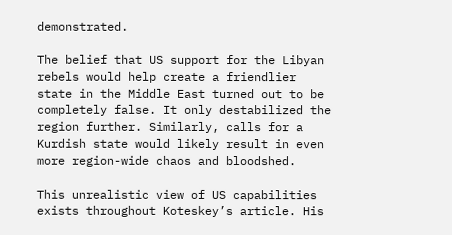demonstrated.

The belief that US support for the Libyan rebels would help create a friendlier state in the Middle East turned out to be completely false. It only destabilized the region further. Similarly, calls for a Kurdish state would likely result in even more region-wide chaos and bloodshed.

This unrealistic view of US capabilities exists throughout Koteskey’s article. His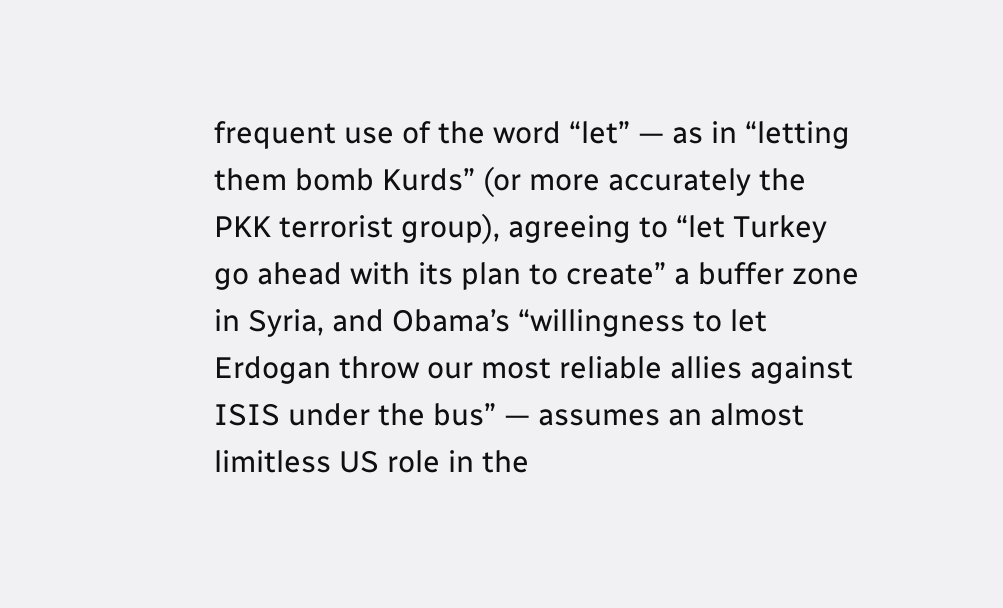frequent use of the word “let” — as in “letting them bomb Kurds” (or more accurately the PKK terrorist group), agreeing to “let Turkey go ahead with its plan to create” a buffer zone in Syria, and Obama’s “willingness to let Erdogan throw our most reliable allies against ISIS under the bus” — assumes an almost limitless US role in the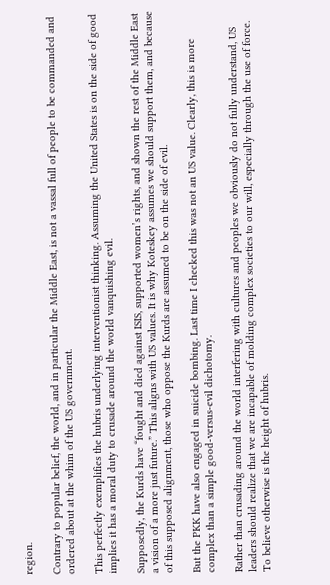region.

Contrary to popular belief, the world, and in particular the Middle East, is not a vassal full of people to be commanded and ordered about at the whim of the US government.

This perfectly exemplifies the hubris underlying interventionist thinking. Assuming the United States is on the side of good implies it has a moral duty to crusade around the world vanquishing evil.

Supposedly, the Kurds have “fought and died against ISIS, supported women’s rights, and shown the rest of the Middle East a vision of a more just future.” This aligns with US values. It is why Koteskey assumes we should support them, and because of this supposed alignment, those who oppose the Kurds are assumed to be on the side of evil.

But the PKK have also engaged in suicide bombing. Last time I checked this was not an US value. Clearly, this is more complex than a simple good-versus-evil dichotomy.

Rather than crusading around the world interfering with cultures and peoples we obviously do not fully understand, US leaders should realize that we are incapable of molding complex societies to our will, especially through the use of force. To believe otherwise is the height of hubris.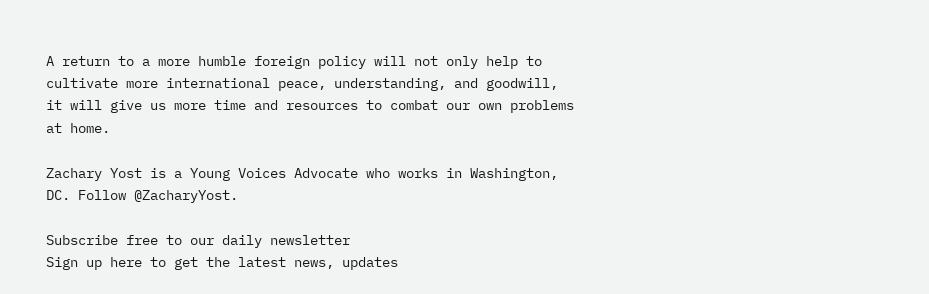A return to a more humble foreign policy will not only help to cultivate more international peace, understanding, and goodwill, it will give us more time and resources to combat our own problems at home.

Zachary Yost is a Young Voices Advocate who works in Washington, DC. Follow @ZacharyYost.

Subscribe free to our daily newsletter
Sign up here to get the latest news, updates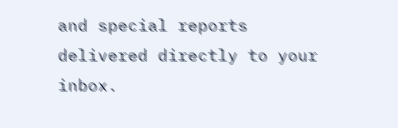and special reports delivered directly to your inbox.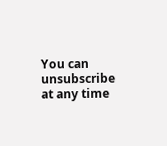You can unsubscribe at any time